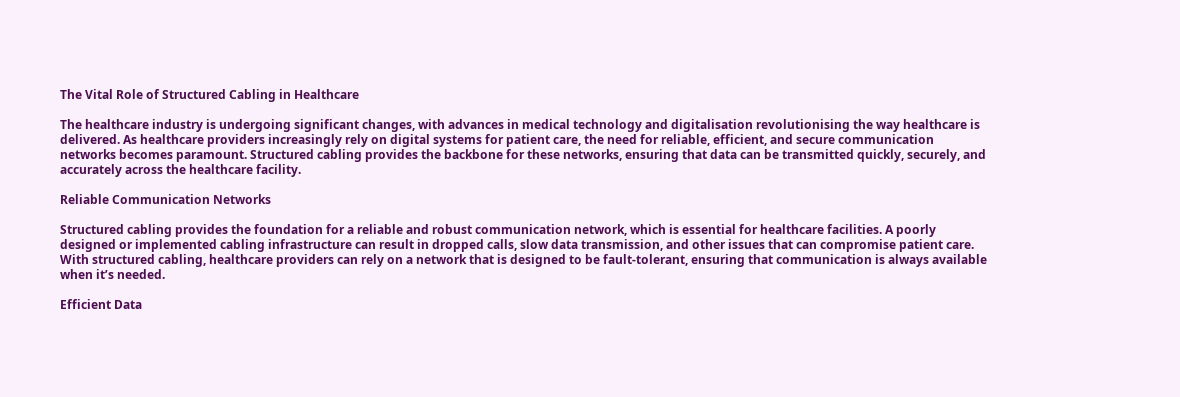The Vital Role of Structured Cabling in Healthcare

The healthcare industry is undergoing significant changes, with advances in medical technology and digitalisation revolutionising the way healthcare is delivered. As healthcare providers increasingly rely on digital systems for patient care, the need for reliable, efficient, and secure communication networks becomes paramount. Structured cabling provides the backbone for these networks, ensuring that data can be transmitted quickly, securely, and accurately across the healthcare facility.

Reliable Communication Networks

Structured cabling provides the foundation for a reliable and robust communication network, which is essential for healthcare facilities. A poorly designed or implemented cabling infrastructure can result in dropped calls, slow data transmission, and other issues that can compromise patient care. With structured cabling, healthcare providers can rely on a network that is designed to be fault-tolerant, ensuring that communication is always available when it’s needed.

Efficient Data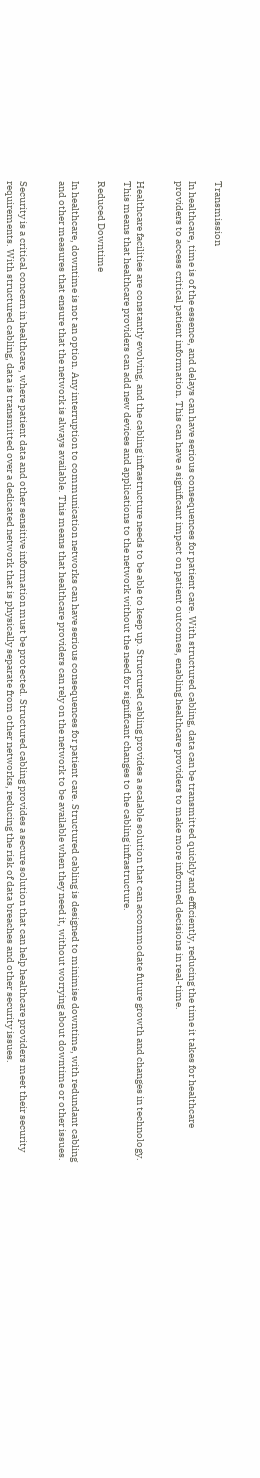Transmission

In healthcare, time is of the essence, and delays can have serious consequences for patient care. With structured cabling, data can be transmitted quickly and efficiently, reducing the time it takes for healthcare providers to access critical patient information. This can have a significant impact on patient outcomes, enabling healthcare providers to make more informed decisions in real-time.


Healthcare facilities are constantly evolving, and the cabling infrastructure needs to be able to keep up. Structured cabling provides a scalable solution that can accommodate future growth and changes in technology. This means that healthcare providers can add new devices and applications to the network without the need for significant changes to the cabling infrastructure.

Reduced Downtime

In healthcare, downtime is not an option. Any interruption to communication networks can have serious consequences for patient care. Structured cabling is designed to minimise downtime, with redundant cabling and other measures that ensure that the network is always available. This means that healthcare providers can rely on the network to be available when they need it, without worrying about downtime or other issues.


Security is a critical concern in healthcare, where patient data and other sensitive information must be protected. Structured cabling provides a secure solution that can help healthcare providers meet their security requirements. With structured cabling, data is transmitted over a dedicated network that is physically separate from other networks, reducing the risk of data breaches and other security issues.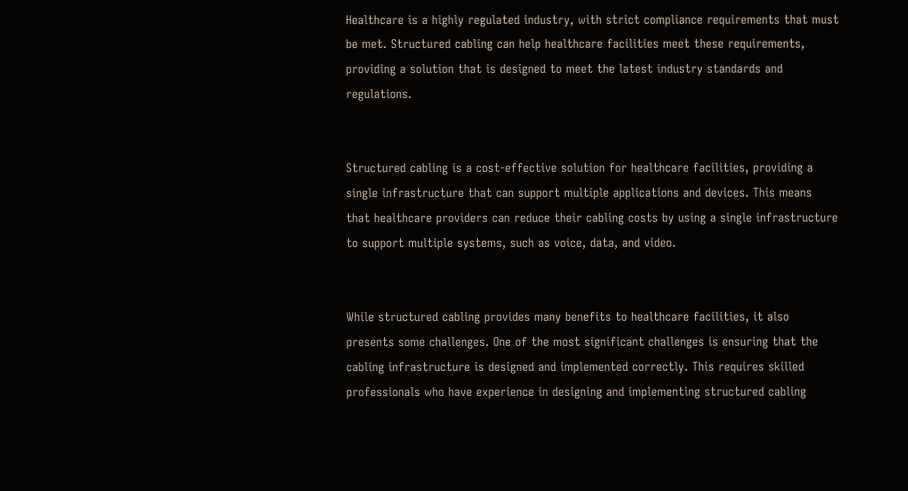Healthcare is a highly regulated industry, with strict compliance requirements that must be met. Structured cabling can help healthcare facilities meet these requirements, providing a solution that is designed to meet the latest industry standards and regulations.


Structured cabling is a cost-effective solution for healthcare facilities, providing a single infrastructure that can support multiple applications and devices. This means that healthcare providers can reduce their cabling costs by using a single infrastructure to support multiple systems, such as voice, data, and video.


While structured cabling provides many benefits to healthcare facilities, it also presents some challenges. One of the most significant challenges is ensuring that the cabling infrastructure is designed and implemented correctly. This requires skilled professionals who have experience in designing and implementing structured cabling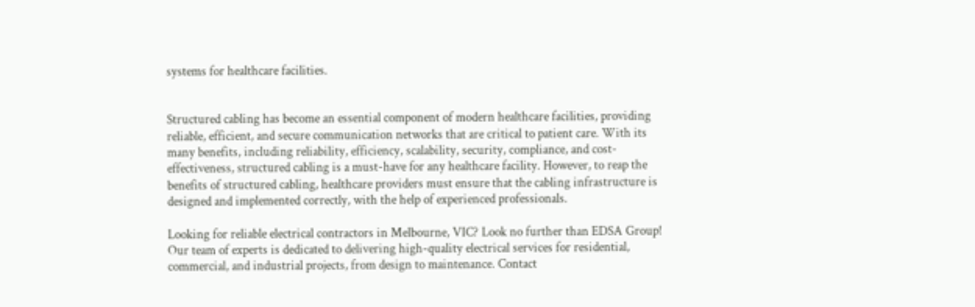systems for healthcare facilities.


Structured cabling has become an essential component of modern healthcare facilities, providing reliable, efficient, and secure communication networks that are critical to patient care. With its many benefits, including reliability, efficiency, scalability, security, compliance, and cost-effectiveness, structured cabling is a must-have for any healthcare facility. However, to reap the benefits of structured cabling, healthcare providers must ensure that the cabling infrastructure is designed and implemented correctly, with the help of experienced professionals.

Looking for reliable electrical contractors in Melbourne, VIC? Look no further than EDSA Group! Our team of experts is dedicated to delivering high-quality electrical services for residential, commercial, and industrial projects, from design to maintenance. Contact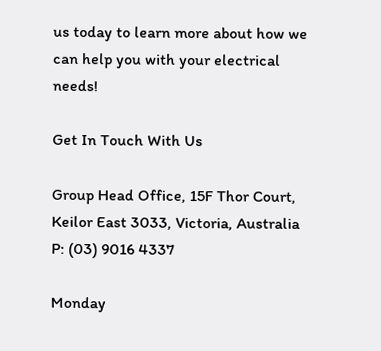us today to learn more about how we can help you with your electrical needs!

Get In Touch With Us

Group Head Office, 15F Thor Court, Keilor East 3033, Victoria, Australia
P: (03) 9016 4337

Monday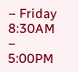– Friday
8:30AM – 5:00PM